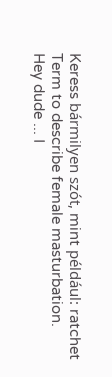Keress bármilyen szót, mint például: ratchet
Term to describe female masturbation.
Hey dude ... I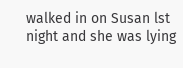walked in on Susan lst night and she was lying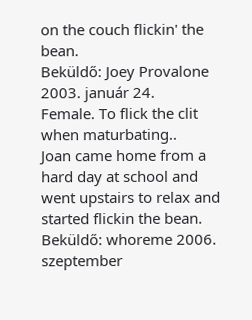on the couch flickin' the bean.
Beküldő: Joey Provalone 2003. január 24.
Female. To flick the clit when maturbating..
Joan came home from a hard day at school and went upstairs to relax and started flickin the bean.
Beküldő: whoreme 2006. szeptember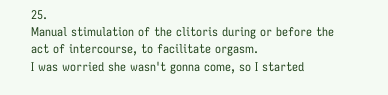25.
Manual stimulation of the clitoris during or before the act of intercourse, to facilitate orgasm.
I was worried she wasn't gonna come, so I started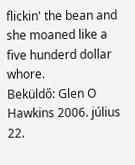flickin' the bean and she moaned like a five hunderd dollar whore.
Beküldő: Glen O Hawkins 2006. július 22.